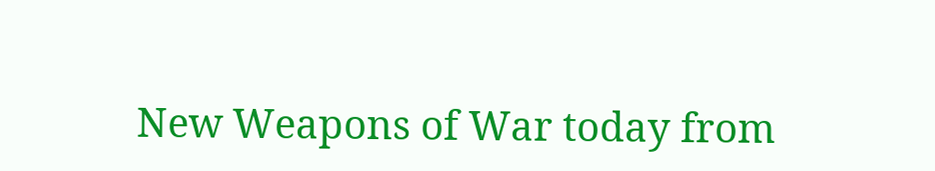New Weapons of War today from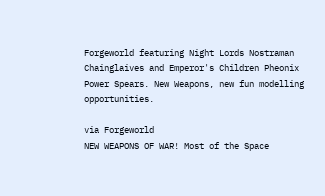Forgeworld featuring Night Lords Nostraman Chainglaives and Emperor's Children Pheonix Power Spears. New Weapons, new fun modelling opportunities.

via Forgeworld
NEW WEAPONS OF WAR! Most of the Space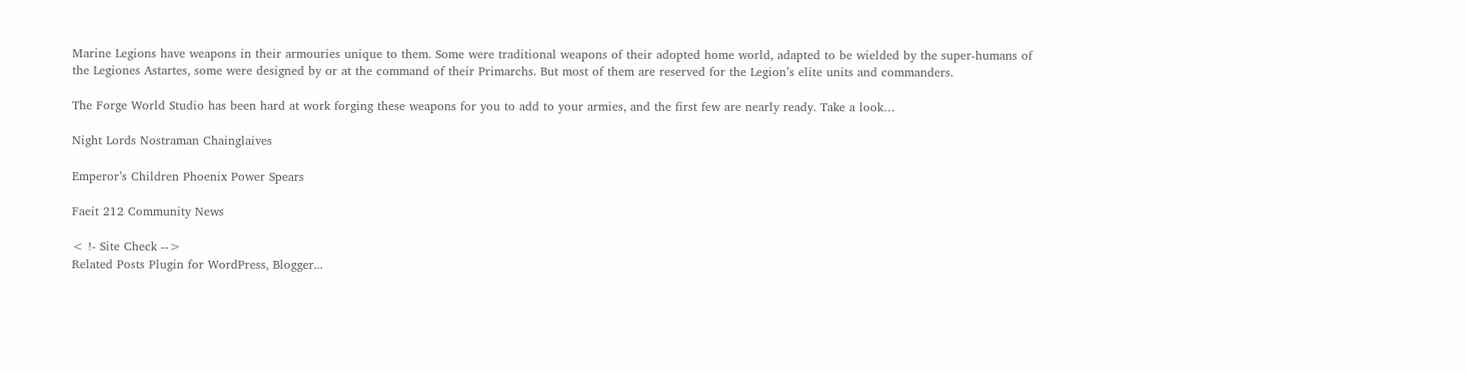Marine Legions have weapons in their armouries unique to them. Some were traditional weapons of their adopted home world, adapted to be wielded by the super-humans of the Legiones Astartes, some were designed by or at the command of their Primarchs. But most of them are reserved for the Legion’s elite units and commanders.

The Forge World Studio has been hard at work forging these weapons for you to add to your armies, and the first few are nearly ready. Take a look…

Night Lords Nostraman Chainglaives

Emperor’s Children Phoenix Power Spears

Faeit 212 Community News

< !- Site Check -->
Related Posts Plugin for WordPress, Blogger...